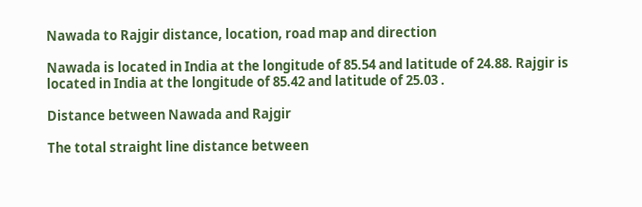Nawada to Rajgir distance, location, road map and direction

Nawada is located in India at the longitude of 85.54 and latitude of 24.88. Rajgir is located in India at the longitude of 85.42 and latitude of 25.03 .

Distance between Nawada and Rajgir

The total straight line distance between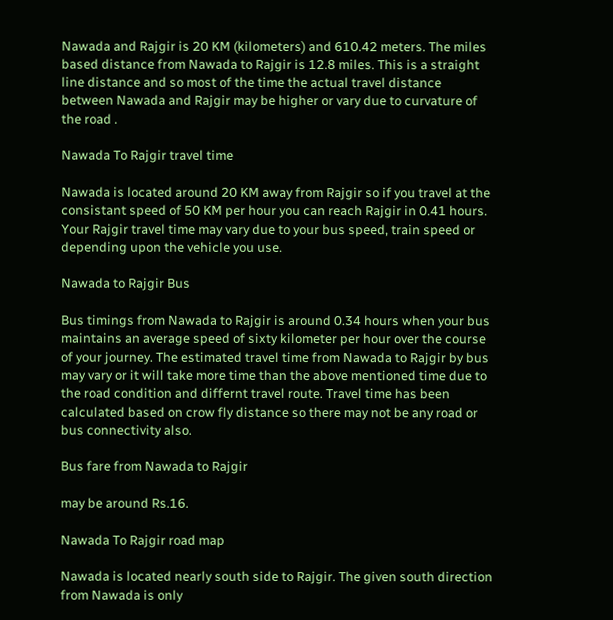Nawada and Rajgir is 20 KM (kilometers) and 610.42 meters. The miles based distance from Nawada to Rajgir is 12.8 miles. This is a straight line distance and so most of the time the actual travel distance between Nawada and Rajgir may be higher or vary due to curvature of the road .

Nawada To Rajgir travel time

Nawada is located around 20 KM away from Rajgir so if you travel at the consistant speed of 50 KM per hour you can reach Rajgir in 0.41 hours. Your Rajgir travel time may vary due to your bus speed, train speed or depending upon the vehicle you use.

Nawada to Rajgir Bus

Bus timings from Nawada to Rajgir is around 0.34 hours when your bus maintains an average speed of sixty kilometer per hour over the course of your journey. The estimated travel time from Nawada to Rajgir by bus may vary or it will take more time than the above mentioned time due to the road condition and differnt travel route. Travel time has been calculated based on crow fly distance so there may not be any road or bus connectivity also.

Bus fare from Nawada to Rajgir

may be around Rs.16.

Nawada To Rajgir road map

Nawada is located nearly south side to Rajgir. The given south direction from Nawada is only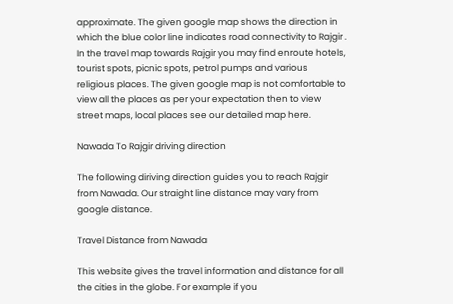approximate. The given google map shows the direction in which the blue color line indicates road connectivity to Rajgir . In the travel map towards Rajgir you may find enroute hotels, tourist spots, picnic spots, petrol pumps and various religious places. The given google map is not comfortable to view all the places as per your expectation then to view street maps, local places see our detailed map here.

Nawada To Rajgir driving direction

The following diriving direction guides you to reach Rajgir from Nawada. Our straight line distance may vary from google distance.

Travel Distance from Nawada

This website gives the travel information and distance for all the cities in the globe. For example if you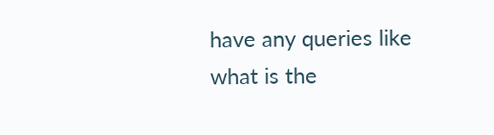have any queries like what is the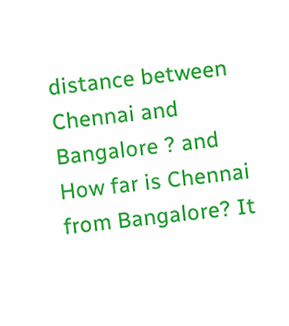distance between Chennai and Bangalore ? and How far is Chennai from Bangalore? It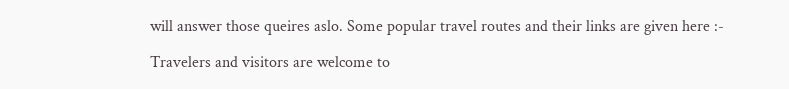will answer those queires aslo. Some popular travel routes and their links are given here :-

Travelers and visitors are welcome to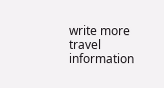write more travel information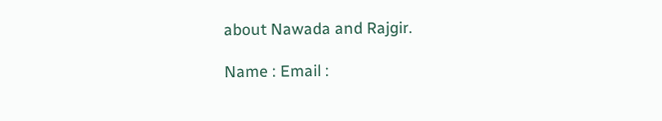about Nawada and Rajgir.

Name : Email :